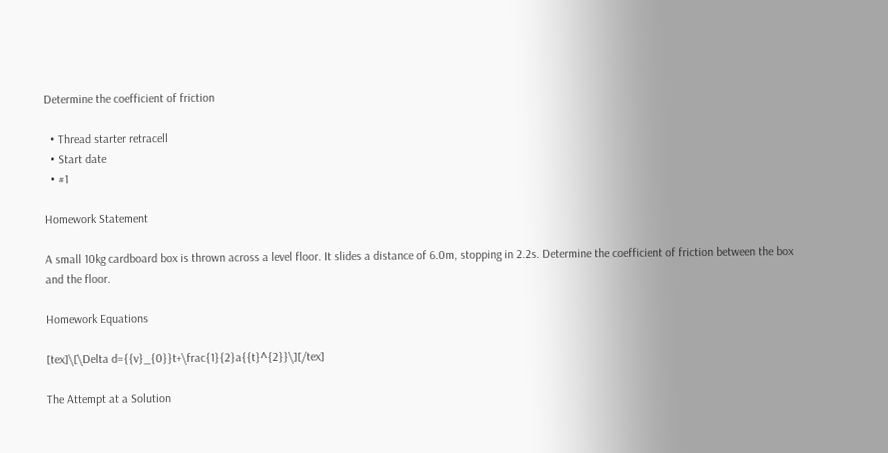Determine the coefficient of friction

  • Thread starter retracell
  • Start date
  • #1

Homework Statement

A small 10kg cardboard box is thrown across a level floor. It slides a distance of 6.0m, stopping in 2.2s. Determine the coefficient of friction between the box and the floor.

Homework Equations

[tex]\[\Delta d={{v}_{0}}t+\frac{1}{2}a{{t}^{2}}\][/tex]

The Attempt at a Solution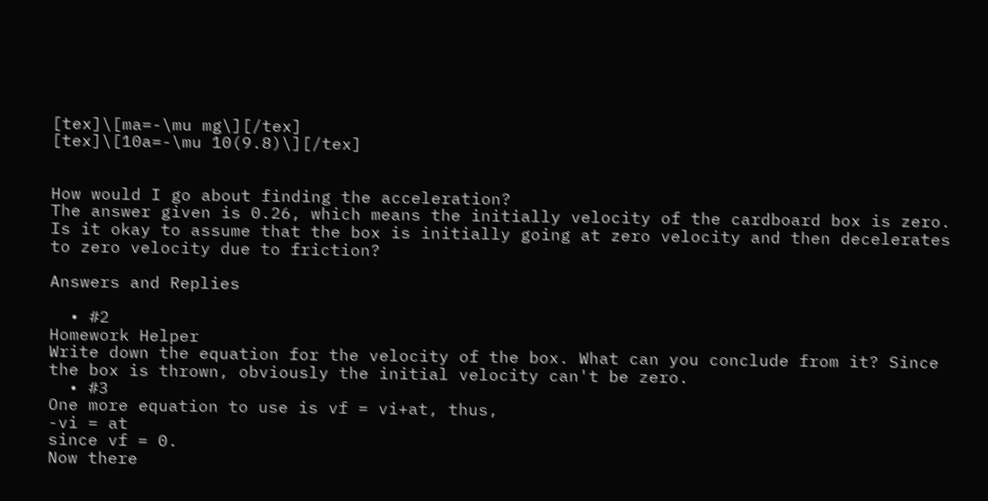[tex]\[ma=-\mu mg\][/tex]
[tex]\[10a=-\mu 10(9.8)\][/tex]


How would I go about finding the acceleration?
The answer given is 0.26, which means the initially velocity of the cardboard box is zero. Is it okay to assume that the box is initially going at zero velocity and then decelerates to zero velocity due to friction?

Answers and Replies

  • #2
Homework Helper
Write down the equation for the velocity of the box. What can you conclude from it? Since the box is thrown, obviously the initial velocity can't be zero.
  • #3
One more equation to use is vf = vi+at, thus,
-vi = at
since vf = 0.
Now there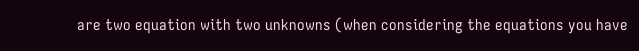are two equation with two unknowns (when considering the equations you have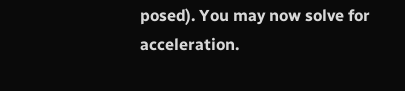posed). You may now solve for acceleration.